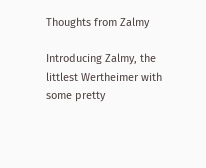Thoughts from Zalmy

Introducing Zalmy, the littlest Wertheimer with some pretty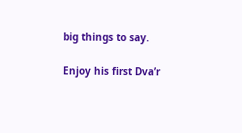big things to say.

Enjoy his first Dva’r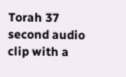Torah 37 second audio clip with a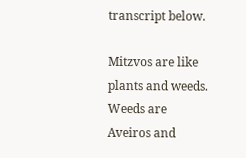transcript below.

Mitzvos are like plants and weeds. Weeds are Aveiros and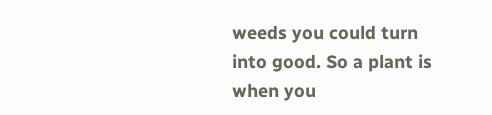weeds you could turn into good. So a plant is when you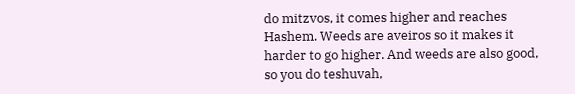do mitzvos, it comes higher and reaches Hashem. Weeds are aveiros so it makes it harder to go higher. And weeds are also good, so you do teshuvah,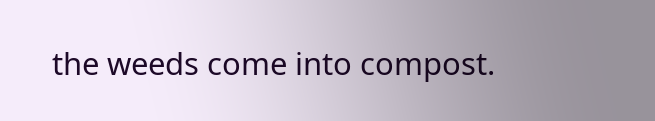the weeds come into compost.